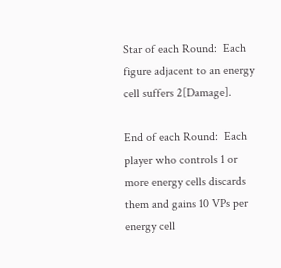Star of each Round:  Each figure adjacent to an energy cell suffers 2[Damage].

End of each Round:  Each player who controls 1 or more energy cells discards them and gains 10 VPs per energy cell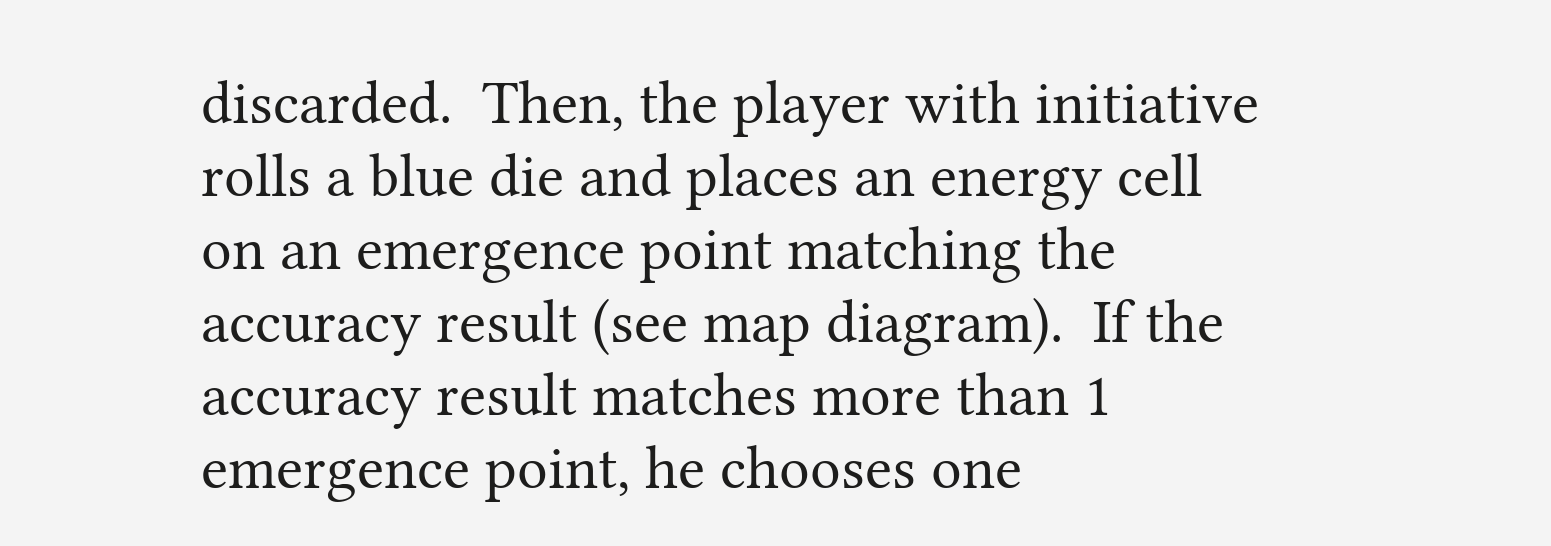discarded.  Then, the player with initiative rolls a blue die and places an energy cell on an emergence point matching the accuracy result (see map diagram).  If the accuracy result matches more than 1 emergence point, he chooses one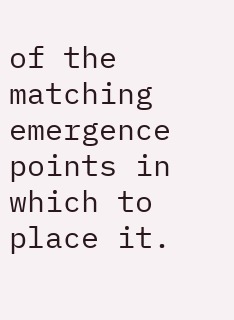of the matching emergence points in which to place it.